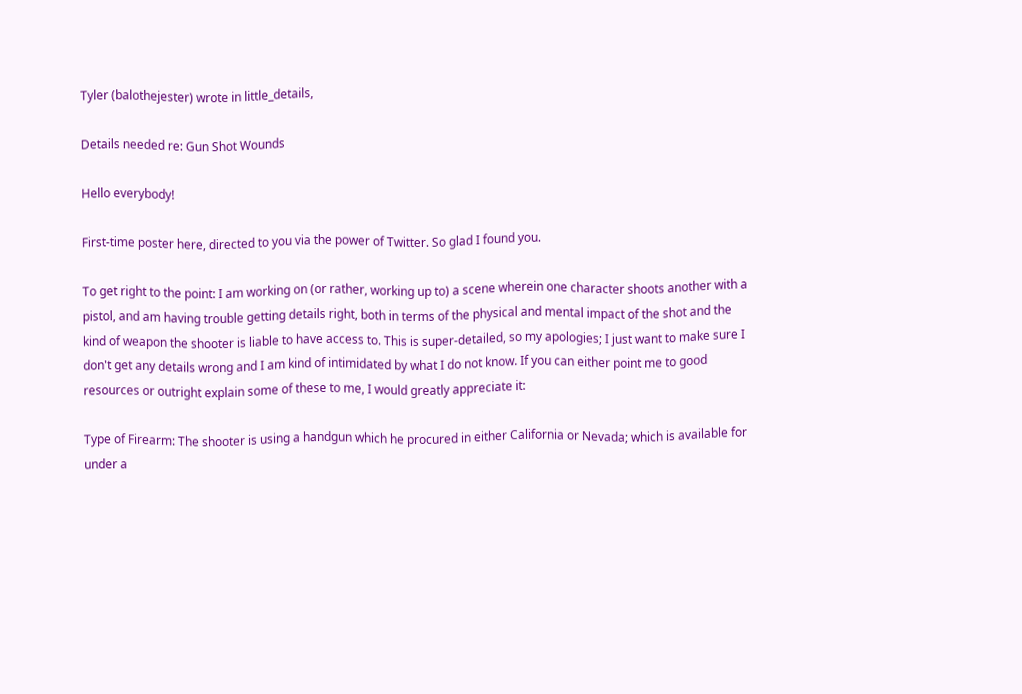Tyler (balothejester) wrote in little_details,

Details needed re: Gun Shot Wounds

Hello everybody!

First-time poster here, directed to you via the power of Twitter. So glad I found you.

To get right to the point: I am working on (or rather, working up to) a scene wherein one character shoots another with a pistol, and am having trouble getting details right, both in terms of the physical and mental impact of the shot and the kind of weapon the shooter is liable to have access to. This is super-detailed, so my apologies; I just want to make sure I don't get any details wrong and I am kind of intimidated by what I do not know. If you can either point me to good resources or outright explain some of these to me, I would greatly appreciate it:

Type of Firearm: The shooter is using a handgun which he procured in either California or Nevada; which is available for under a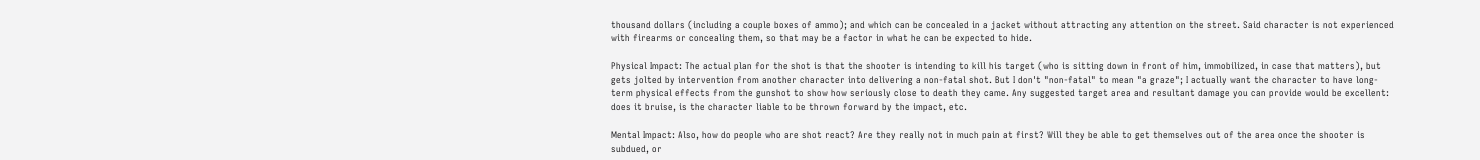thousand dollars (including a couple boxes of ammo); and which can be concealed in a jacket without attracting any attention on the street. Said character is not experienced with firearms or concealing them, so that may be a factor in what he can be expected to hide.

Physical Impact: The actual plan for the shot is that the shooter is intending to kill his target (who is sitting down in front of him, immobilized, in case that matters), but gets jolted by intervention from another character into delivering a non-fatal shot. But I don't "non-fatal" to mean "a graze"; I actually want the character to have long-term physical effects from the gunshot to show how seriously close to death they came. Any suggested target area and resultant damage you can provide would be excellent: does it bruise, is the character liable to be thrown forward by the impact, etc.

Mental Impact: Also, how do people who are shot react? Are they really not in much pain at first? Will they be able to get themselves out of the area once the shooter is subdued, or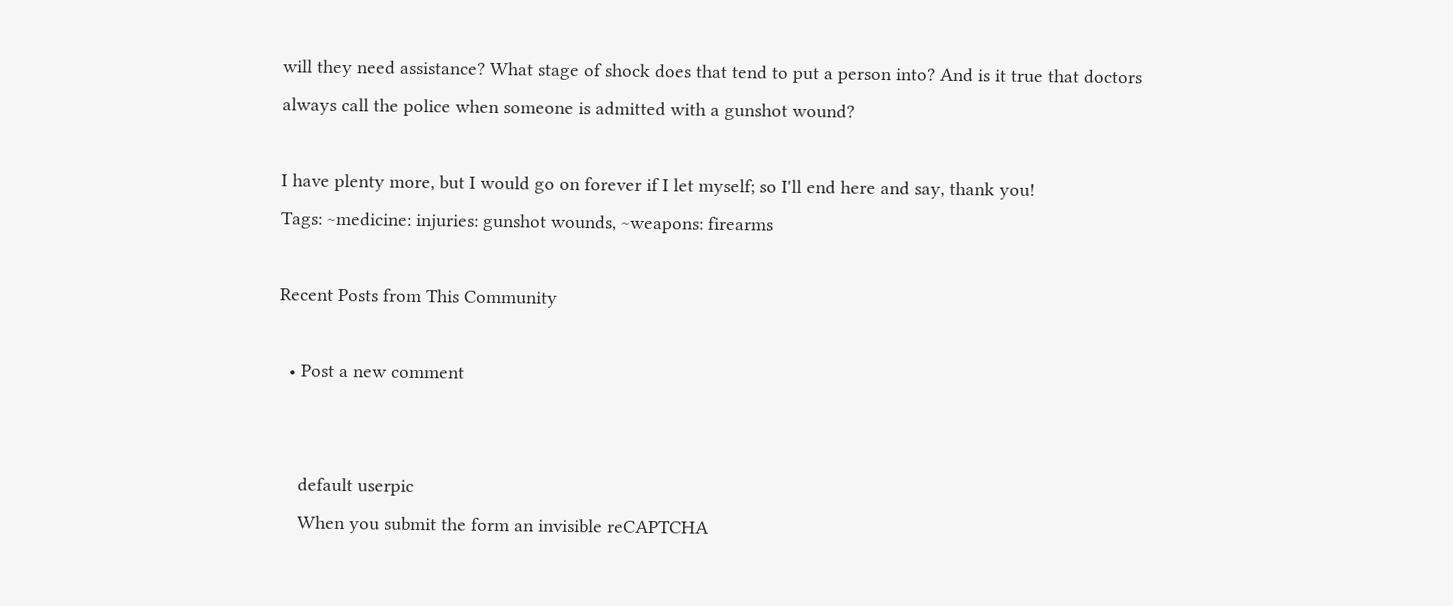will they need assistance? What stage of shock does that tend to put a person into? And is it true that doctors always call the police when someone is admitted with a gunshot wound?

I have plenty more, but I would go on forever if I let myself; so I'll end here and say, thank you!
Tags: ~medicine: injuries: gunshot wounds, ~weapons: firearms

Recent Posts from This Community

  • Post a new comment


    default userpic
    When you submit the form an invisible reCAPTCHA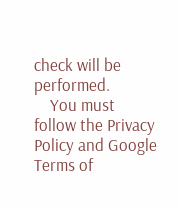check will be performed.
    You must follow the Privacy Policy and Google Terms of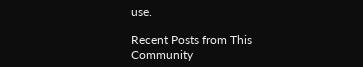use.

Recent Posts from This Community